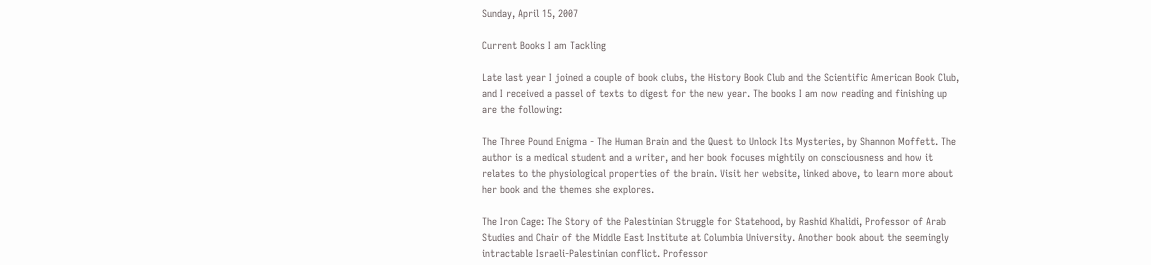Sunday, April 15, 2007

Current Books I am Tackling

Late last year I joined a couple of book clubs, the History Book Club and the Scientific American Book Club, and I received a passel of texts to digest for the new year. The books I am now reading and finishing up are the following:

The Three Pound Enigma - The Human Brain and the Quest to Unlock Its Mysteries, by Shannon Moffett. The author is a medical student and a writer, and her book focuses mightily on consciousness and how it relates to the physiological properties of the brain. Visit her website, linked above, to learn more about her book and the themes she explores.

The Iron Cage: The Story of the Palestinian Struggle for Statehood, by Rashid Khalidi, Professor of Arab Studies and Chair of the Middle East Institute at Columbia University. Another book about the seemingly intractable Israeli-Palestinian conflict. Professor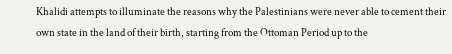Khalidi attempts to illuminate the reasons why the Palestinians were never able to cement their own state in the land of their birth, starting from the Ottoman Period up to the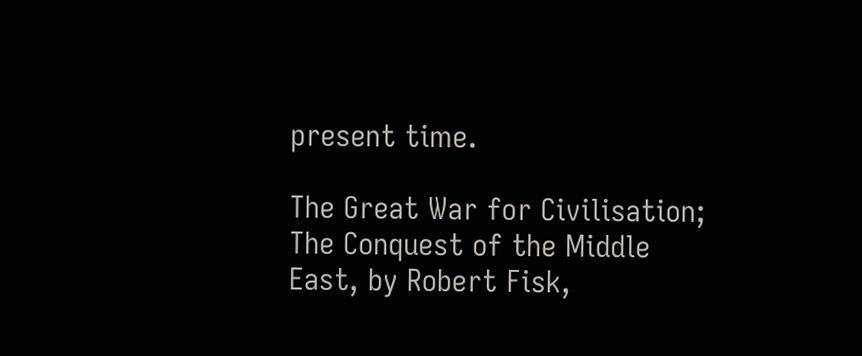present time.

The Great War for Civilisation; The Conquest of the Middle East, by Robert Fisk,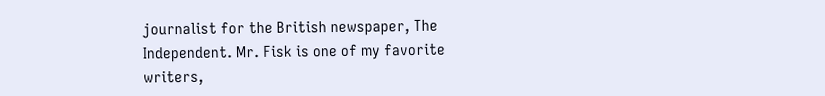journalist for the British newspaper, The Independent. Mr. Fisk is one of my favorite writers,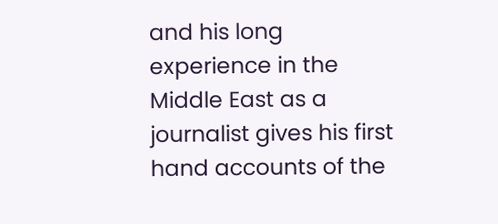and his long experience in the Middle East as a journalist gives his first hand accounts of the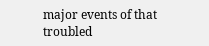major events of that troubled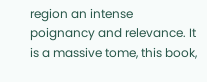region an intense poignancy and relevance. It is a massive tome, this book,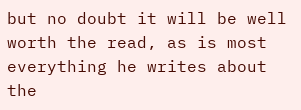but no doubt it will be well worth the read, as is most everything he writes about the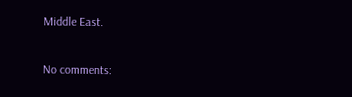Middle East.

No comments: